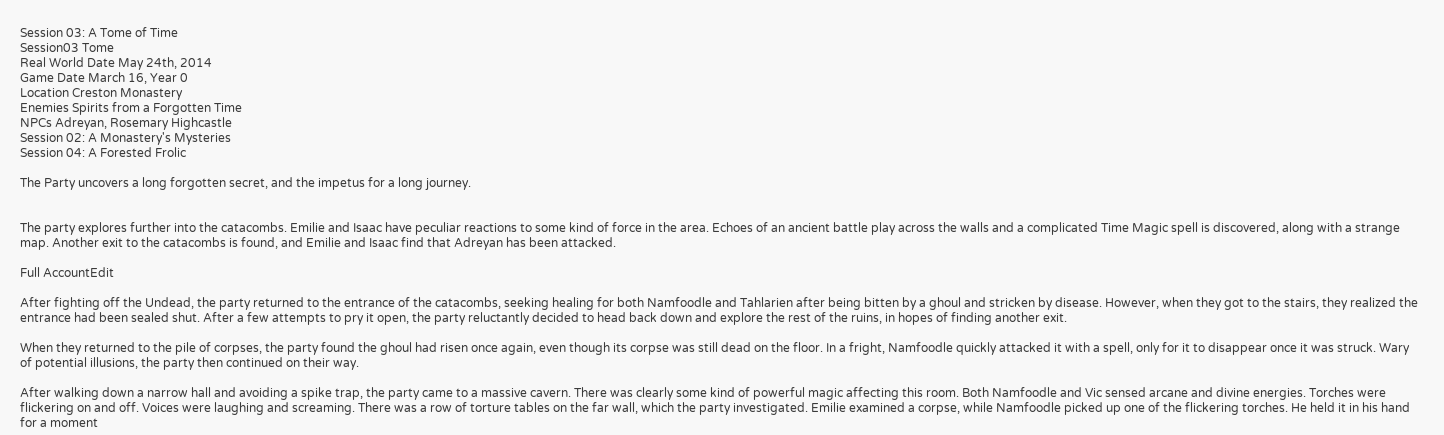Session 03: A Tome of Time
Session03 Tome
Real World Date May 24th, 2014
Game Date March 16, Year 0
Location Creston Monastery
Enemies Spirits from a Forgotten Time
NPCs Adreyan, Rosemary Highcastle
Session 02: A Monastery's Mysteries
Session 04: A Forested Frolic

The Party uncovers a long forgotten secret, and the impetus for a long journey.


The party explores further into the catacombs. Emilie and Isaac have peculiar reactions to some kind of force in the area. Echoes of an ancient battle play across the walls and a complicated Time Magic spell is discovered, along with a strange map. Another exit to the catacombs is found, and Emilie and Isaac find that Adreyan has been attacked.

Full AccountEdit

After fighting off the Undead, the party returned to the entrance of the catacombs, seeking healing for both Namfoodle and Tahlarien after being bitten by a ghoul and stricken by disease. However, when they got to the stairs, they realized the entrance had been sealed shut. After a few attempts to pry it open, the party reluctantly decided to head back down and explore the rest of the ruins, in hopes of finding another exit.

When they returned to the pile of corpses, the party found the ghoul had risen once again, even though its corpse was still dead on the floor. In a fright, Namfoodle quickly attacked it with a spell, only for it to disappear once it was struck. Wary of potential illusions, the party then continued on their way.

After walking down a narrow hall and avoiding a spike trap, the party came to a massive cavern. There was clearly some kind of powerful magic affecting this room. Both Namfoodle and Vic sensed arcane and divine energies. Torches were flickering on and off. Voices were laughing and screaming. There was a row of torture tables on the far wall, which the party investigated. Emilie examined a corpse, while Namfoodle picked up one of the flickering torches. He held it in his hand for a moment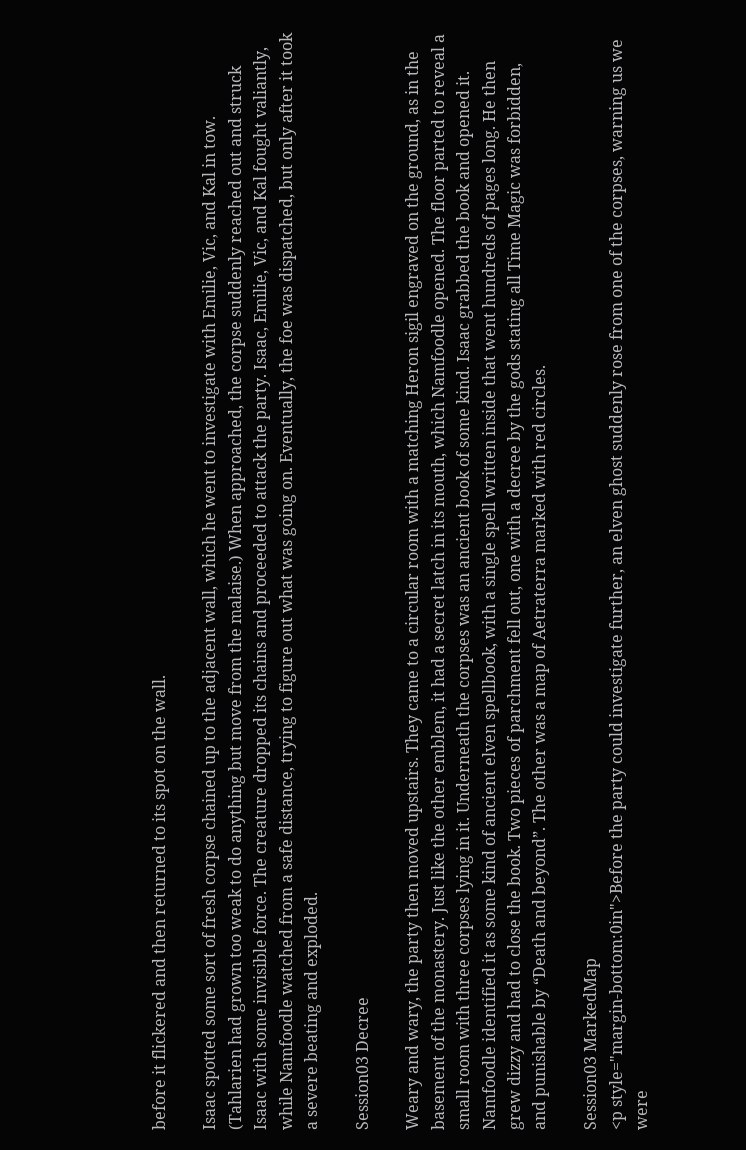before it flickered and then returned to its spot on the wall.

Isaac spotted some sort of fresh corpse chained up to the adjacent wall, which he went to investigate with Emilie, Vic, and Kal in tow. (Tahlarien had grown too weak to do anything but move from the malaise.) When approached, the corpse suddenly reached out and struck Isaac with some invisible force. The creature dropped its chains and proceeded to attack the party. Isaac, Emilie, Vic, and Kal fought valiantly, while Namfoodle watched from a safe distance, trying to figure out what was going on. Eventually, the foe was dispatched, but only after it took a severe beating and exploded.

Session03 Decree

Weary and wary, the party then moved upstairs. They came to a circular room with a matching Heron sigil engraved on the ground, as in the basement of the monastery. Just like the other emblem, it had a secret latch in its mouth, which Namfoodle opened. The floor parted to reveal a small room with three corpses lying in it. Underneath the corpses was an ancient book of some kind. Isaac grabbed the book and opened it. Namfoodle identified it as some kind of ancient elven spellbook, with a single spell written inside that went hundreds of pages long. He then grew dizzy and had to close the book. Two pieces of parchment fell out, one with a decree by the gods stating all Time Magic was forbidden, and punishable by “Death and beyond”. The other was a map of Aetraterra marked with red circles.

Session03 MarkedMap
<p style="margin-bottom:0in">Before the party could investigate further, an elven ghost suddenly rose from one of the corpses, warning us we were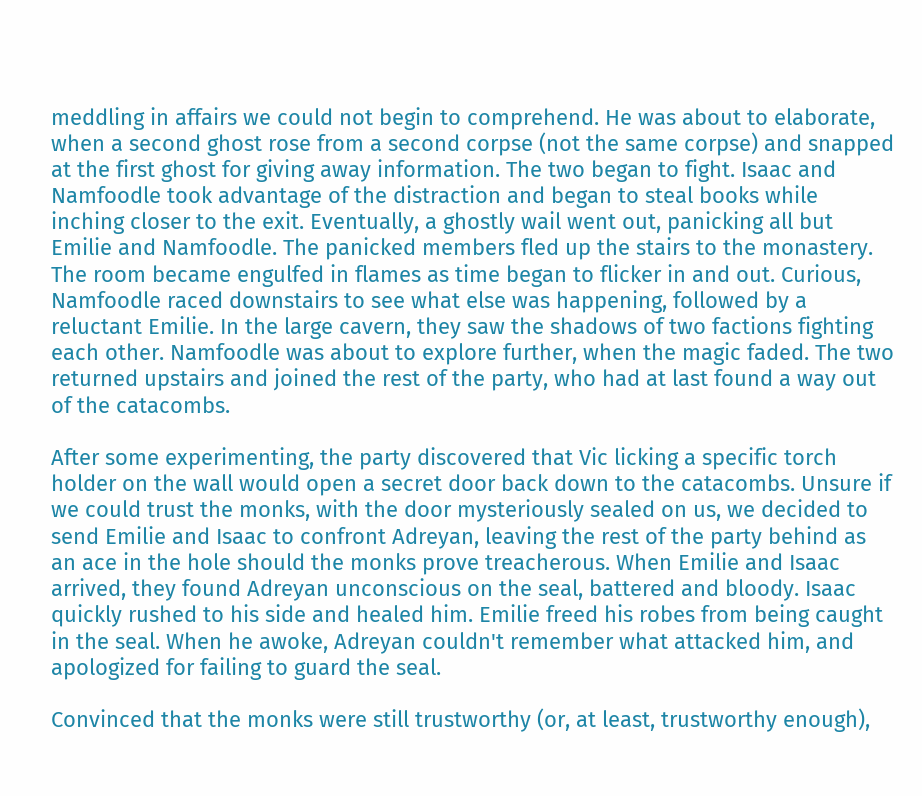meddling in affairs we could not begin to comprehend. He was about to elaborate, when a second ghost rose from a second corpse (not the same corpse) and snapped at the first ghost for giving away information. The two began to fight. Isaac and Namfoodle took advantage of the distraction and began to steal books while inching closer to the exit. Eventually, a ghostly wail went out, panicking all but Emilie and Namfoodle. The panicked members fled up the stairs to the monastery. The room became engulfed in flames as time began to flicker in and out. Curious, Namfoodle raced downstairs to see what else was happening, followed by a reluctant Emilie. In the large cavern, they saw the shadows of two factions fighting each other. Namfoodle was about to explore further, when the magic faded. The two returned upstairs and joined the rest of the party, who had at last found a way out of the catacombs.

After some experimenting, the party discovered that Vic licking a specific torch holder on the wall would open a secret door back down to the catacombs. Unsure if we could trust the monks, with the door mysteriously sealed on us, we decided to send Emilie and Isaac to confront Adreyan, leaving the rest of the party behind as an ace in the hole should the monks prove treacherous. When Emilie and Isaac arrived, they found Adreyan unconscious on the seal, battered and bloody. Isaac quickly rushed to his side and healed him. Emilie freed his robes from being caught in the seal. When he awoke, Adreyan couldn't remember what attacked him, and apologized for failing to guard the seal.

Convinced that the monks were still trustworthy (or, at least, trustworthy enough),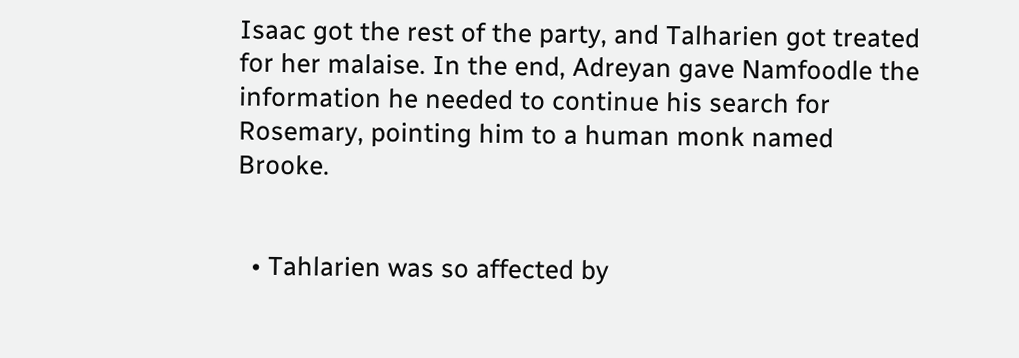Isaac got the rest of the party, and Talharien got treated for her malaise. In the end, Adreyan gave Namfoodle the information he needed to continue his search for Rosemary, pointing him to a human monk named Brooke.


  • Tahlarien was so affected by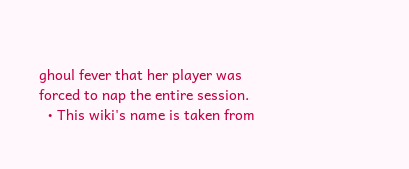ghoul fever that her player was forced to nap the entire session.
  • This wiki's name is taken from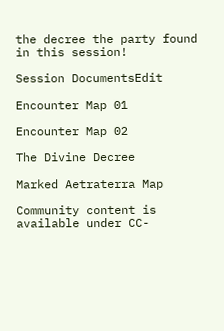the decree the party found in this session!

Session DocumentsEdit

Encounter Map 01

Encounter Map 02

The Divine Decree

Marked Aetraterra Map

Community content is available under CC-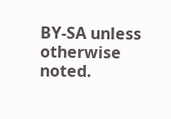BY-SA unless otherwise noted.